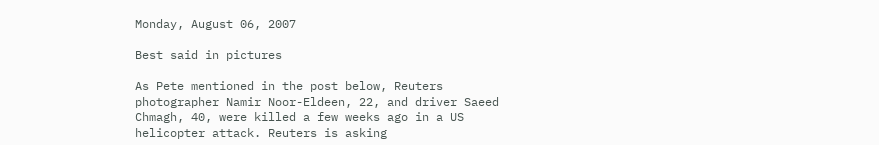Monday, August 06, 2007

Best said in pictures

As Pete mentioned in the post below, Reuters photographer Namir Noor-Eldeen, 22, and driver Saeed Chmagh, 40, were killed a few weeks ago in a US helicopter attack. Reuters is asking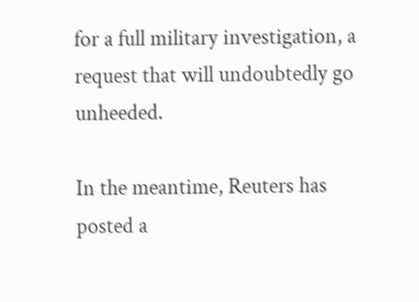for a full military investigation, a request that will undoubtedly go unheeded.

In the meantime, Reuters has posted a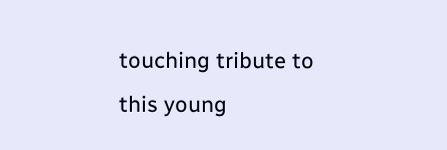touching tribute to this young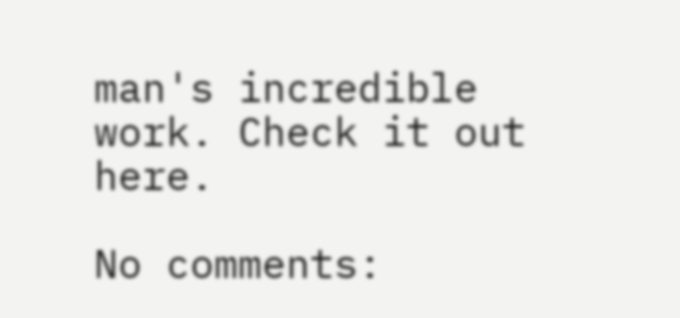man's incredible work. Check it out here.

No comments: